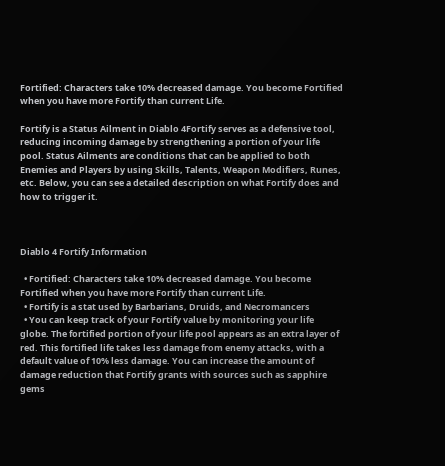Fortified: Characters take 10% decreased damage. You become Fortified when you have more Fortify than current Life.

Fortify is a Status Ailment in Diablo 4Fortify serves as a defensive tool, reducing incoming damage by strengthening a portion of your life pool. Status Ailments are conditions that can be applied to both Enemies and Players by using Skills, Talents, Weapon Modifiers, Runes, etc. Below, you can see a detailed description on what Fortify does and how to trigger it.



Diablo 4 Fortify Information

  • Fortified: Characters take 10% decreased damage. You become Fortified when you have more Fortify than current Life.
  • Fortify is a stat used by Barbarians, Druids, and Necromancers
  • You can keep track of your Fortify value by monitoring your life globe. The fortified portion of your life pool appears as an extra layer of red. This fortified life takes less damage from enemy attacks, with a default value of 10% less damage. You can increase the amount of damage reduction that Fortify grants with sources such as sapphire gems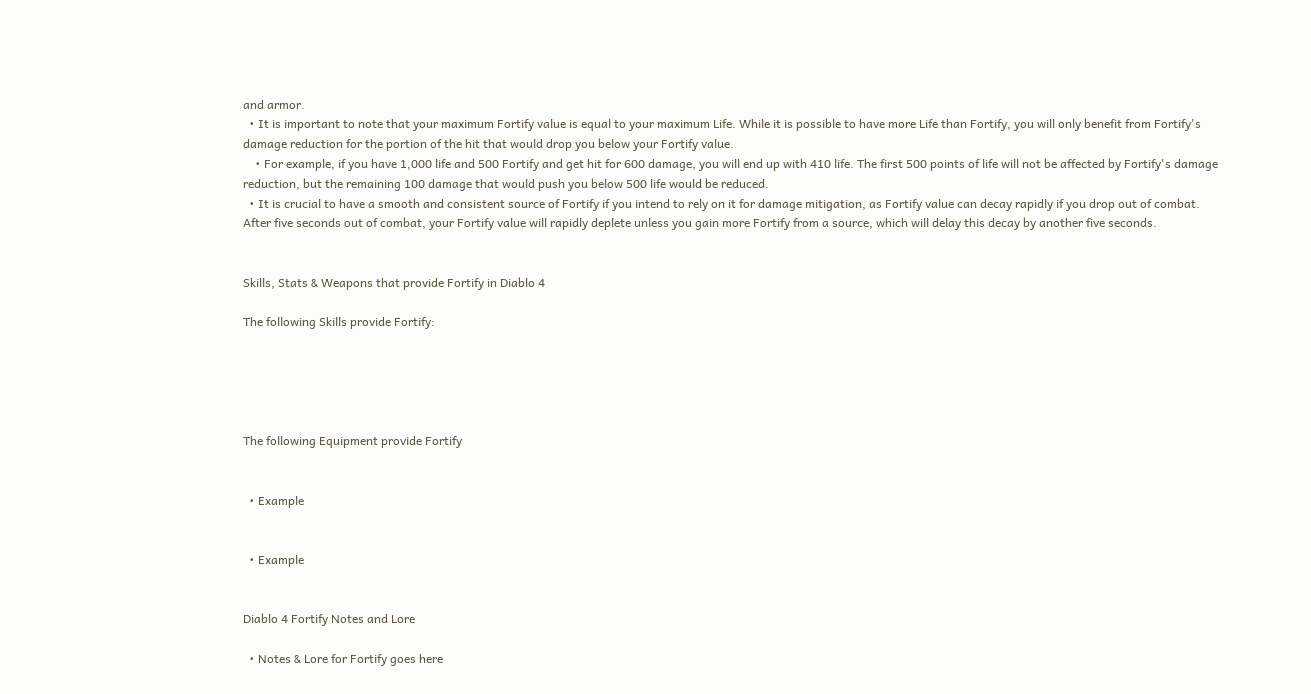and armor.
  • It is important to note that your maximum Fortify value is equal to your maximum Life. While it is possible to have more Life than Fortify, you will only benefit from Fortify's damage reduction for the portion of the hit that would drop you below your Fortify value.
    • For example, if you have 1,000 life and 500 Fortify and get hit for 600 damage, you will end up with 410 life. The first 500 points of life will not be affected by Fortify's damage reduction, but the remaining 100 damage that would push you below 500 life would be reduced.
  • It is crucial to have a smooth and consistent source of Fortify if you intend to rely on it for damage mitigation, as Fortify value can decay rapidly if you drop out of combat. After five seconds out of combat, your Fortify value will rapidly deplete unless you gain more Fortify from a source, which will delay this decay by another five seconds.


Skills, Stats & Weapons that provide Fortify in Diablo 4

The following Skills provide Fortify:





The following Equipment provide Fortify


  • Example


  • Example


Diablo 4 Fortify Notes and Lore

  • Notes & Lore for Fortify goes here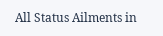All Status Ailments in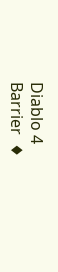Diablo 4
Barrier  ♦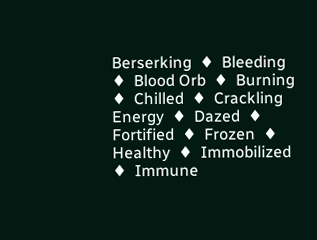Berserking  ♦  Bleeding  ♦  Blood Orb  ♦  Burning  ♦  Chilled  ♦  Crackling Energy  ♦  Dazed  ♦  Fortified  ♦  Frozen  ♦  Healthy  ♦  Immobilized  ♦  Immune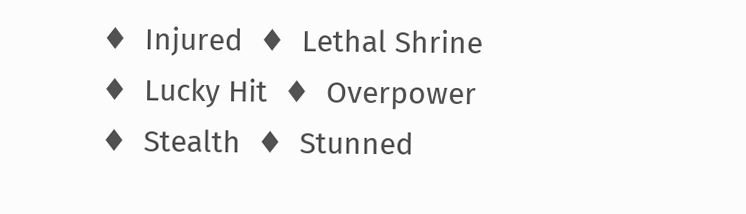♦  Injured  ♦  Lethal Shrine  ♦  Lucky Hit  ♦  Overpower  ♦  Stealth  ♦  Stunned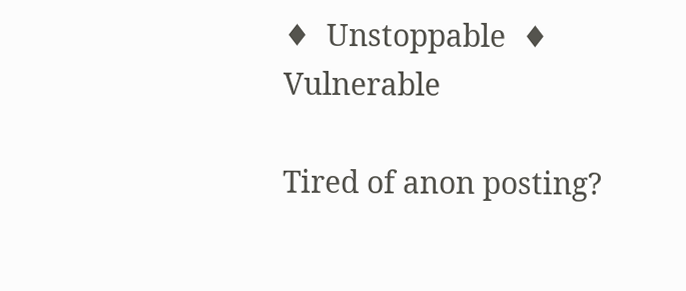♦  Unstoppable  ♦  Vulnerable

Tired of anon posting?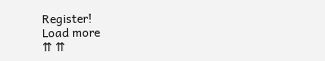Register!
Load more
⇈ ⇈